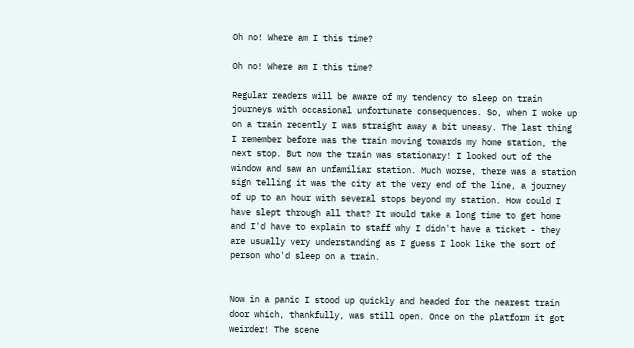Oh no! Where am I this time?

Oh no! Where am I this time?

Regular readers will be aware of my tendency to sleep on train journeys with occasional unfortunate consequences. So, when I woke up on a train recently I was straight away a bit uneasy. The last thing I remember before was the train moving towards my home station, the next stop. But now the train was stationary! I looked out of the window and saw an unfamiliar station. Much worse, there was a station sign telling it was the city at the very end of the line, a journey of up to an hour with several stops beyond my station. How could I have slept through all that? It would take a long time to get home and I'd have to explain to staff why I didn't have a ticket - they are usually very understanding as I guess I look like the sort of person who'd sleep on a train.


Now in a panic I stood up quickly and headed for the nearest train door which, thankfully, was still open. Once on the platform it got weirder! The scene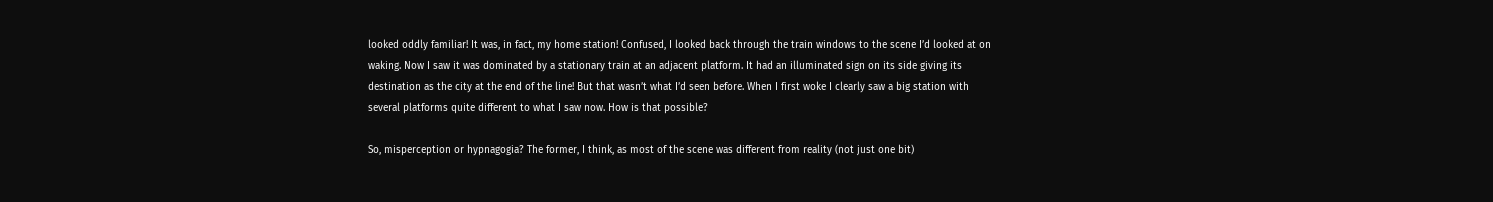looked oddly familiar! It was, in fact, my home station! Confused, I looked back through the train windows to the scene I’d looked at on waking. Now I saw it was dominated by a stationary train at an adjacent platform. It had an illuminated sign on its side giving its destination as the city at the end of the line! But that wasn’t what I’d seen before. When I first woke I clearly saw a big station with several platforms quite different to what I saw now. How is that possible?

So, misperception or hypnagogia? The former, I think, as most of the scene was different from reality (not just one bit)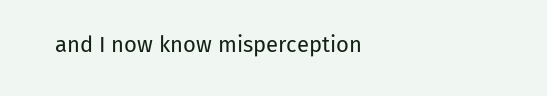and I now know misperception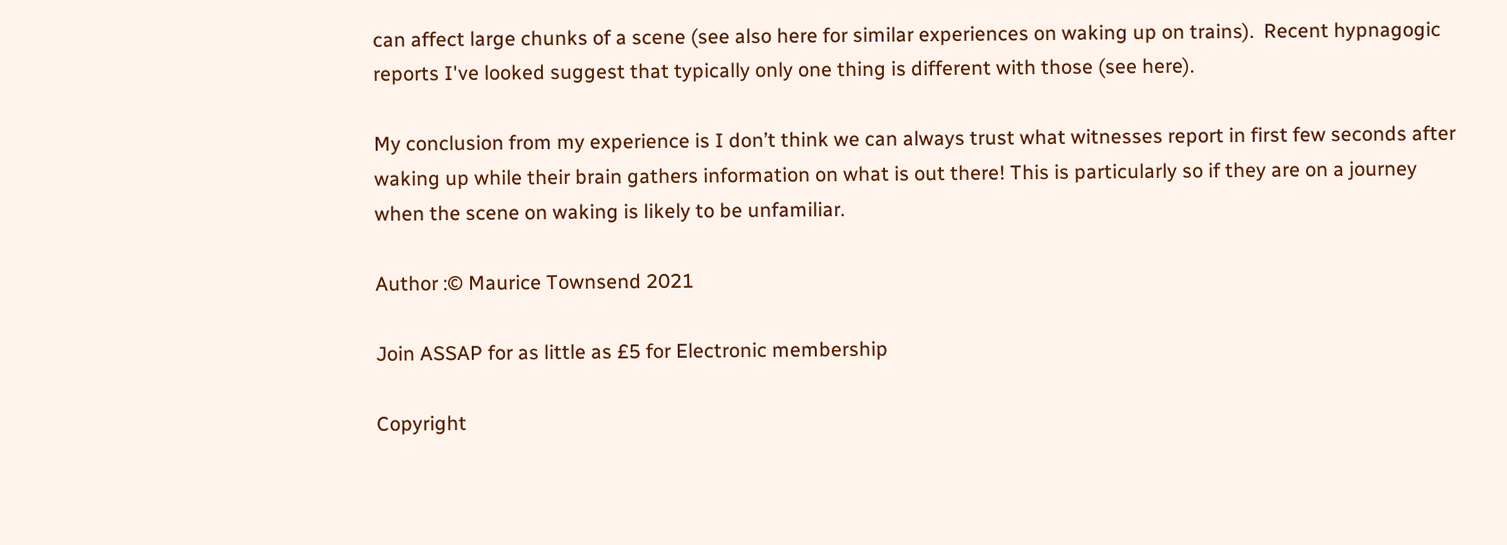can affect large chunks of a scene (see also here for similar experiences on waking up on trains).  Recent hypnagogic reports I've looked suggest that typically only one thing is different with those (see here).

My conclusion from my experience is I don’t think we can always trust what witnesses report in first few seconds after waking up while their brain gathers information on what is out there! This is particularly so if they are on a journey when the scene on waking is likely to be unfamiliar.

Author :© Maurice Townsend 2021

Join ASSAP for as little as £5 for Electronic membership

Copyright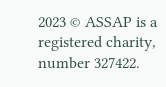2023 © ASSAP is a registered charity, number 327422.